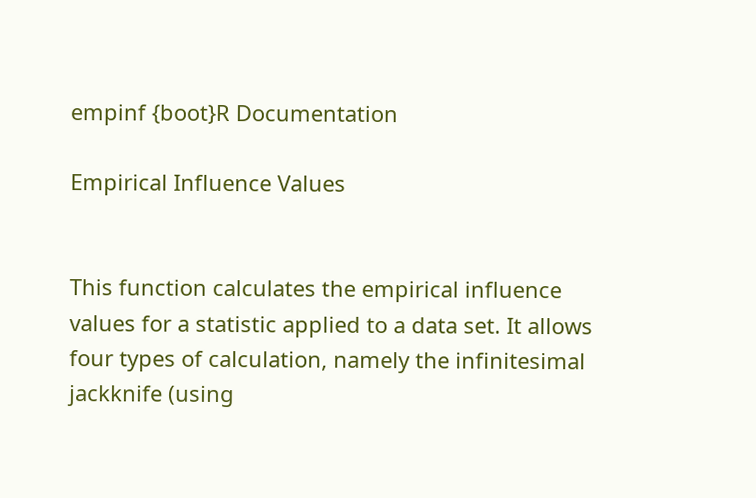empinf {boot}R Documentation

Empirical Influence Values


This function calculates the empirical influence values for a statistic applied to a data set. It allows four types of calculation, namely the infinitesimal jackknife (using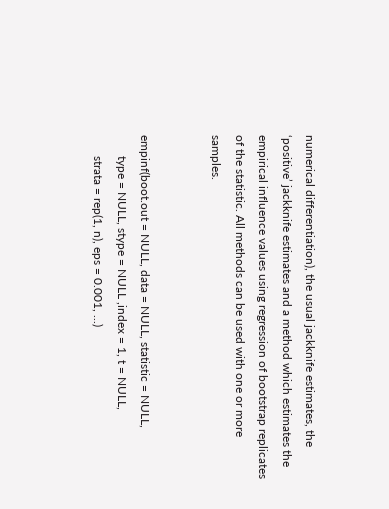numerical differentiation), the usual jackknife estimates, the ‘positive’ jackknife estimates and a method which estimates the empirical influence values using regression of bootstrap replicates of the statistic. All methods can be used with one or more samples.


empinf(boot.out = NULL, data = NULL, statistic = NULL,
       type = NULL, stype = NULL ,index = 1, t = NULL,
       strata = rep(1, n), eps = 0.001, ...)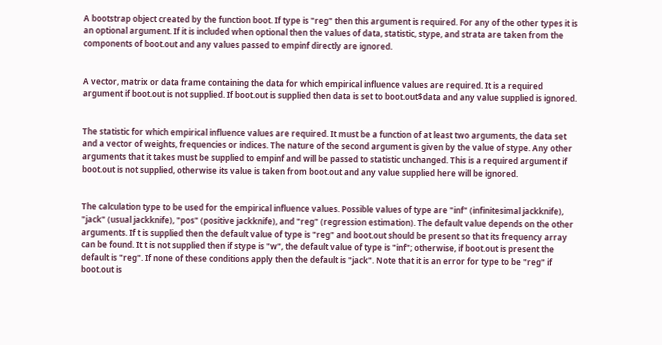A bootstrap object created by the function boot. If type is "reg" then this argument is required. For any of the other types it is an optional argument. If it is included when optional then the values of data, statistic, stype, and strata are taken from the components of boot.out and any values passed to empinf directly are ignored.


A vector, matrix or data frame containing the data for which empirical influence values are required. It is a required argument if boot.out is not supplied. If boot.out is supplied then data is set to boot.out$data and any value supplied is ignored.


The statistic for which empirical influence values are required. It must be a function of at least two arguments, the data set and a vector of weights, frequencies or indices. The nature of the second argument is given by the value of stype. Any other arguments that it takes must be supplied to empinf and will be passed to statistic unchanged. This is a required argument if boot.out is not supplied, otherwise its value is taken from boot.out and any value supplied here will be ignored.


The calculation type to be used for the empirical influence values. Possible values of type are "inf" (infinitesimal jackknife), "jack" (usual jackknife), "pos" (positive jackknife), and "reg" (regression estimation). The default value depends on the other arguments. If t is supplied then the default value of type is "reg" and boot.out should be present so that its frequency array can be found. It t is not supplied then if stype is "w", the default value of type is "inf"; otherwise, if boot.out is present the default is "reg". If none of these conditions apply then the default is "jack". Note that it is an error for type to be "reg" if boot.out is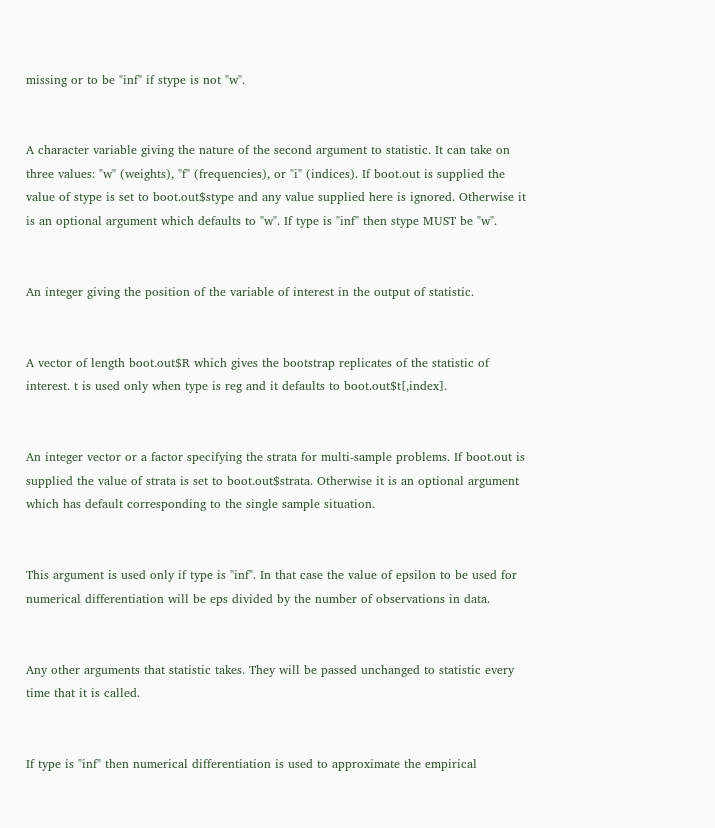missing or to be "inf" if stype is not "w".


A character variable giving the nature of the second argument to statistic. It can take on three values: "w" (weights), "f" (frequencies), or "i" (indices). If boot.out is supplied the value of stype is set to boot.out$stype and any value supplied here is ignored. Otherwise it is an optional argument which defaults to "w". If type is "inf" then stype MUST be "w".


An integer giving the position of the variable of interest in the output of statistic.


A vector of length boot.out$R which gives the bootstrap replicates of the statistic of interest. t is used only when type is reg and it defaults to boot.out$t[,index].


An integer vector or a factor specifying the strata for multi-sample problems. If boot.out is supplied the value of strata is set to boot.out$strata. Otherwise it is an optional argument which has default corresponding to the single sample situation.


This argument is used only if type is "inf". In that case the value of epsilon to be used for numerical differentiation will be eps divided by the number of observations in data.


Any other arguments that statistic takes. They will be passed unchanged to statistic every time that it is called.


If type is "inf" then numerical differentiation is used to approximate the empirical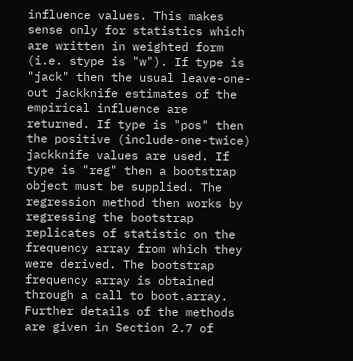influence values. This makes sense only for statistics which are written in weighted form (i.e. stype is "w"). If type is "jack" then the usual leave-one-out jackknife estimates of the empirical influence are returned. If type is "pos" then the positive (include-one-twice) jackknife values are used. If type is "reg" then a bootstrap object must be supplied. The regression method then works by regressing the bootstrap replicates of statistic on the frequency array from which they were derived. The bootstrap frequency array is obtained through a call to boot.array. Further details of the methods are given in Section 2.7 of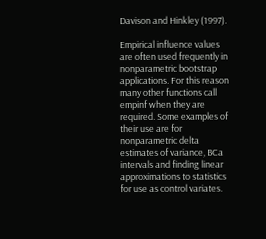Davison and Hinkley (1997).

Empirical influence values are often used frequently in nonparametric bootstrap applications. For this reason many other functions call empinf when they are required. Some examples of their use are for nonparametric delta estimates of variance, BCa intervals and finding linear approximations to statistics for use as control variates.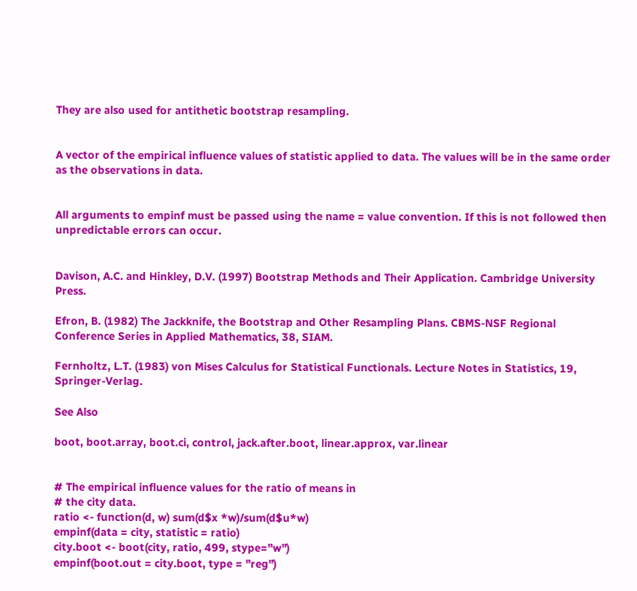They are also used for antithetic bootstrap resampling.


A vector of the empirical influence values of statistic applied to data. The values will be in the same order as the observations in data.


All arguments to empinf must be passed using the name = value convention. If this is not followed then unpredictable errors can occur.


Davison, A.C. and Hinkley, D.V. (1997) Bootstrap Methods and Their Application. Cambridge University Press.

Efron, B. (1982) The Jackknife, the Bootstrap and Other Resampling Plans. CBMS-NSF Regional Conference Series in Applied Mathematics, 38, SIAM.

Fernholtz, L.T. (1983) von Mises Calculus for Statistical Functionals. Lecture Notes in Statistics, 19, Springer-Verlag.

See Also

boot, boot.array, boot.ci, control, jack.after.boot, linear.approx, var.linear


# The empirical influence values for the ratio of means in
# the city data.
ratio <- function(d, w) sum(d$x *w)/sum(d$u*w)
empinf(data = city, statistic = ratio)
city.boot <- boot(city, ratio, 499, stype="w")
empinf(boot.out = city.boot, type = "reg")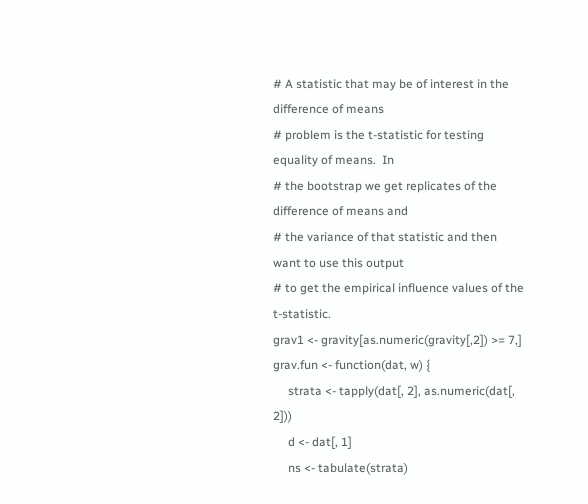# A statistic that may be of interest in the difference of means
# problem is the t-statistic for testing equality of means.  In
# the bootstrap we get replicates of the difference of means and
# the variance of that statistic and then want to use this output
# to get the empirical influence values of the t-statistic.
grav1 <- gravity[as.numeric(gravity[,2]) >= 7,]
grav.fun <- function(dat, w) {
     strata <- tapply(dat[, 2], as.numeric(dat[, 2]))
     d <- dat[, 1]
     ns <- tabulate(strata)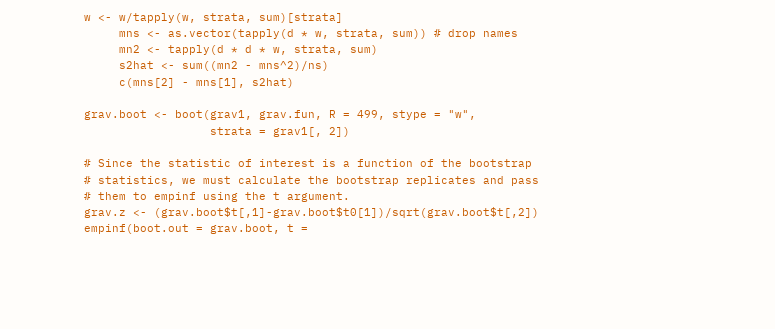w <- w/tapply(w, strata, sum)[strata]
     mns <- as.vector(tapply(d * w, strata, sum)) # drop names
     mn2 <- tapply(d * d * w, strata, sum)
     s2hat <- sum((mn2 - mns^2)/ns)
     c(mns[2] - mns[1], s2hat)

grav.boot <- boot(grav1, grav.fun, R = 499, stype = "w",
                  strata = grav1[, 2])

# Since the statistic of interest is a function of the bootstrap
# statistics, we must calculate the bootstrap replicates and pass
# them to empinf using the t argument.
grav.z <- (grav.boot$t[,1]-grav.boot$t0[1])/sqrt(grav.boot$t[,2])
empinf(boot.out = grav.boot, t =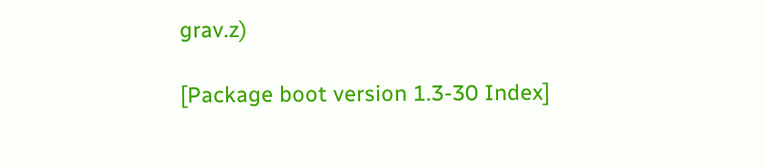grav.z)

[Package boot version 1.3-30 Index]